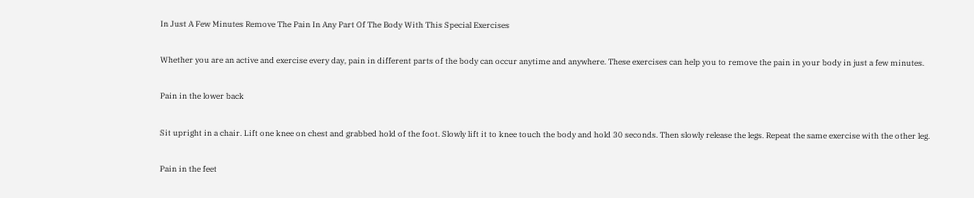In Just A Few Minutes Remove The Pain In Any Part Of The Body With This Special Exercises

Whether you are an active and exercise every day, pain in different parts of the body can occur anytime and anywhere. These exercises can help you to remove the pain in your body in just a few minutes.

Pain in the lower back

Sit upright in a chair. Lift one knee on chest and grabbed hold of the foot. Slowly lift it to knee touch the body and hold 30 seconds. Then slowly release the legs. Repeat the same exercise with the other leg.

Pain in the feet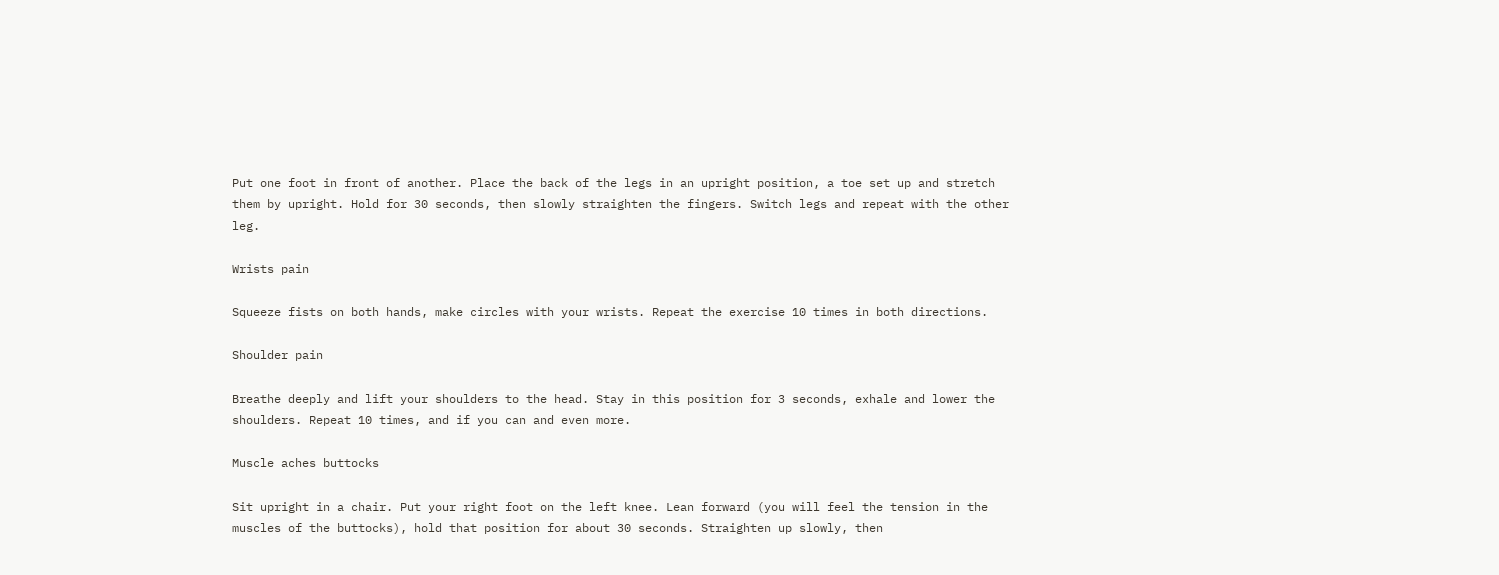Put one foot in front of another. Place the back of the legs in an upright position, a toe set up and stretch them by upright. Hold for 30 seconds, then slowly straighten the fingers. Switch legs and repeat with the other leg.

Wrists pain

Squeeze fists on both hands, make circles with your wrists. Repeat the exercise 10 times in both directions.

Shoulder pain

Breathe deeply and lift your shoulders to the head. Stay in this position for 3 seconds, exhale and lower the shoulders. Repeat 10 times, and if you can and even more.

Muscle aches buttocks

Sit upright in a chair. Put your right foot on the left knee. Lean forward (you will feel the tension in the muscles of the buttocks), hold that position for about 30 seconds. Straighten up slowly, then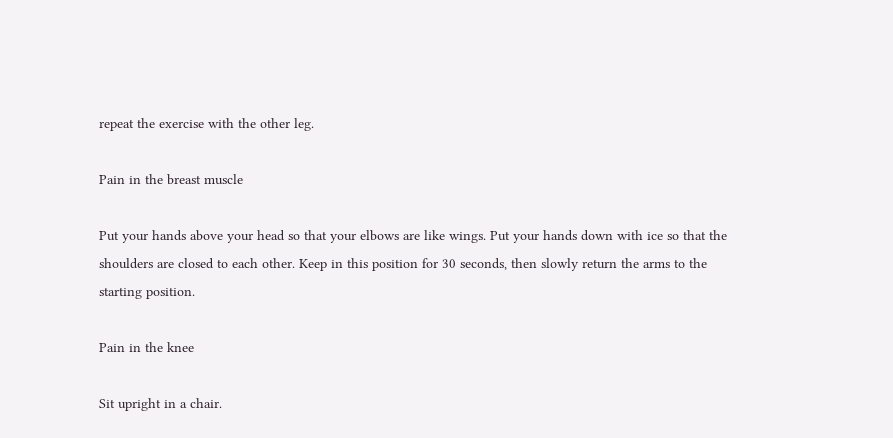repeat the exercise with the other leg.

Pain in the breast muscle

Put your hands above your head so that your elbows are like wings. Put your hands down with ice so that the shoulders are closed to each other. Keep in this position for 30 seconds, then slowly return the arms to the starting position.

Pain in the knee

Sit upright in a chair.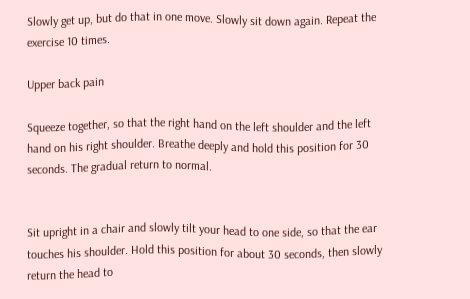Slowly get up, but do that in one move. Slowly sit down again. Repeat the exercise 10 times.

Upper back pain

Squeeze together, so that the right hand on the left shoulder and the left hand on his right shoulder. Breathe deeply and hold this position for 30 seconds. The gradual return to normal.


Sit upright in a chair and slowly tilt your head to one side, so that the ear touches his shoulder. Hold this position for about 30 seconds, then slowly return the head to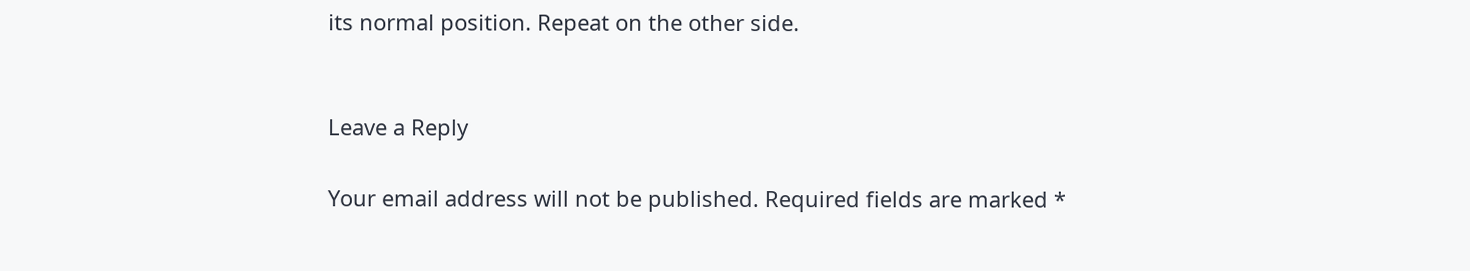its normal position. Repeat on the other side.


Leave a Reply

Your email address will not be published. Required fields are marked *